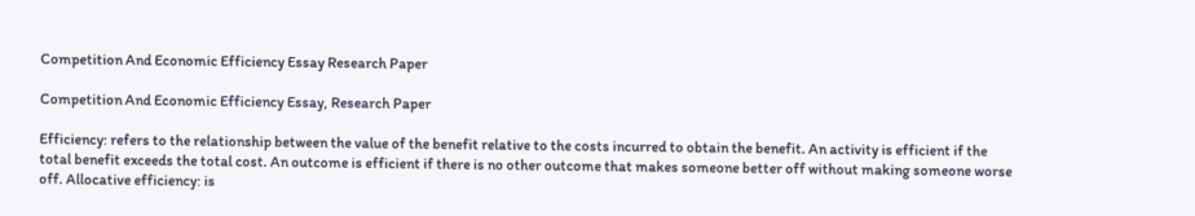Competition And Economic Efficiency Essay Research Paper

Competition And Economic Efficiency Essay, Research Paper

Efficiency: refers to the relationship between the value of the benefit relative to the costs incurred to obtain the benefit. An activity is efficient if the total benefit exceeds the total cost. An outcome is efficient if there is no other outcome that makes someone better off without making someone worse off. Allocative efficiency: is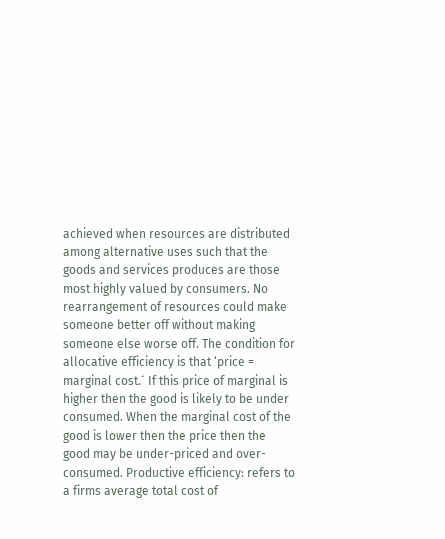achieved when resources are distributed among alternative uses such that the goods and services produces are those most highly valued by consumers. No rearrangement of resources could make someone better off without making someone else worse off. The condition for allocative efficiency is that ‘price = marginal cost.´ If this price of marginal is higher then the good is likely to be under consumed. When the marginal cost of the good is lower then the price then the good may be under-priced and over-consumed. Productive efficiency: refers to a firms average total cost of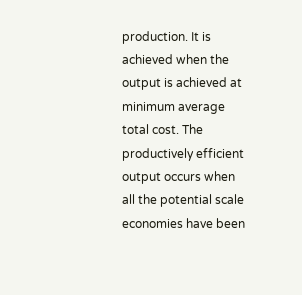production. It is achieved when the output is achieved at minimum average total cost. The productively efficient output occurs when all the potential scale economies have been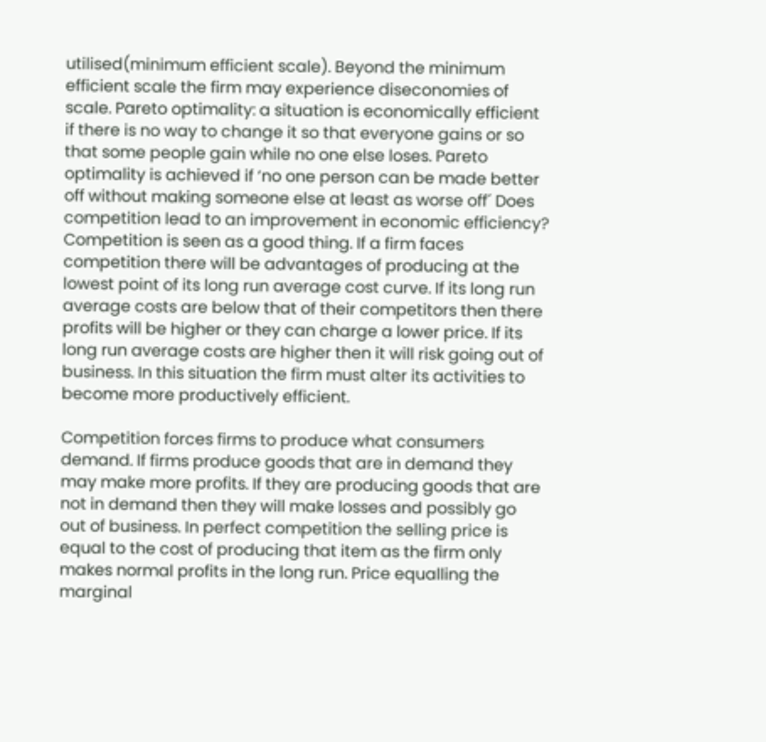utilised(minimum efficient scale). Beyond the minimum efficient scale the firm may experience diseconomies of scale. Pareto optimality: a situation is economically efficient if there is no way to change it so that everyone gains or so that some people gain while no one else loses. Pareto optimality is achieved if ‘no one person can be made better off without making someone else at least as worse off´ Does competition lead to an improvement in economic efficiency? Competition is seen as a good thing. If a firm faces competition there will be advantages of producing at the lowest point of its long run average cost curve. If its long run average costs are below that of their competitors then there profits will be higher or they can charge a lower price. If its long run average costs are higher then it will risk going out of business. In this situation the firm must alter its activities to become more productively efficient.

Competition forces firms to produce what consumers demand. If firms produce goods that are in demand they may make more profits. If they are producing goods that are not in demand then they will make losses and possibly go out of business. In perfect competition the selling price is equal to the cost of producing that item as the firm only makes normal profits in the long run. Price equalling the marginal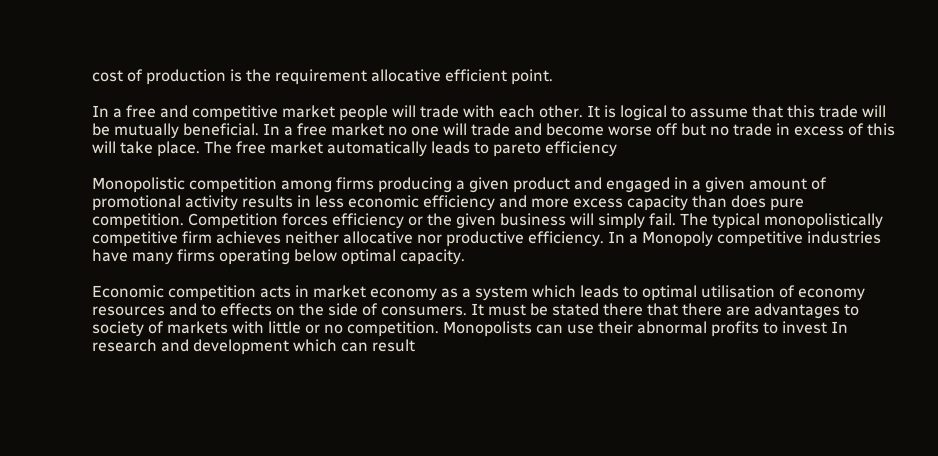cost of production is the requirement allocative efficient point.

In a free and competitive market people will trade with each other. It is logical to assume that this trade will be mutually beneficial. In a free market no one will trade and become worse off but no trade in excess of this will take place. The free market automatically leads to pareto efficiency

Monopolistic competition among firms producing a given product and engaged in a given amount of promotional activity results in less economic efficiency and more excess capacity than does pure competition. Competition forces efficiency or the given business will simply fail. The typical monopolistically competitive firm achieves neither allocative nor productive efficiency. In a Monopoly competitive industries have many firms operating below optimal capacity.

Economic competition acts in market economy as a system which leads to optimal utilisation of economy resources and to effects on the side of consumers. It must be stated there that there are advantages to society of markets with little or no competition. Monopolists can use their abnormal profits to invest In research and development which can result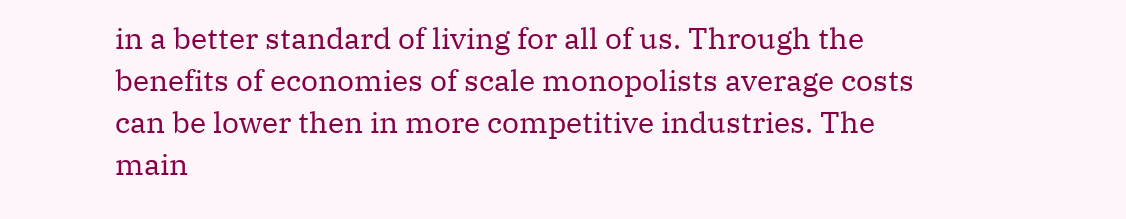in a better standard of living for all of us. Through the benefits of economies of scale monopolists average costs can be lower then in more competitive industries. The main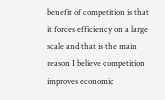benefit of competition is that it forces efficiency on a large scale and that is the main reason I believe competition improves economic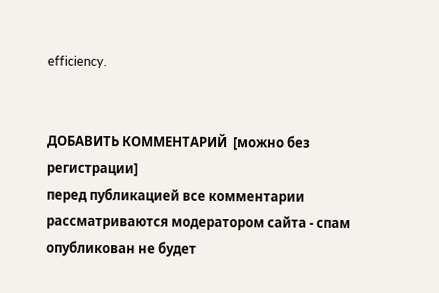efficiency.


ДОБАВИТЬ КОММЕНТАРИЙ  [можно без регистрации]
перед публикацией все комментарии рассматриваются модератором сайта - спам опубликован не будет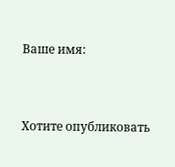Ваше имя:


Хотите опубликовать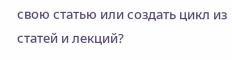свою статью или создать цикл из статей и лекций?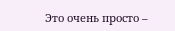Это очень просто –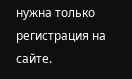нужна только регистрация на сайте.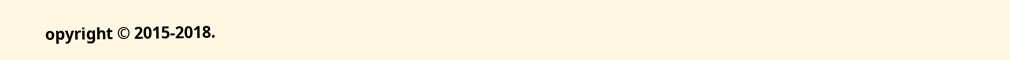opyright © 2015-2018.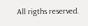All rigths reserved.